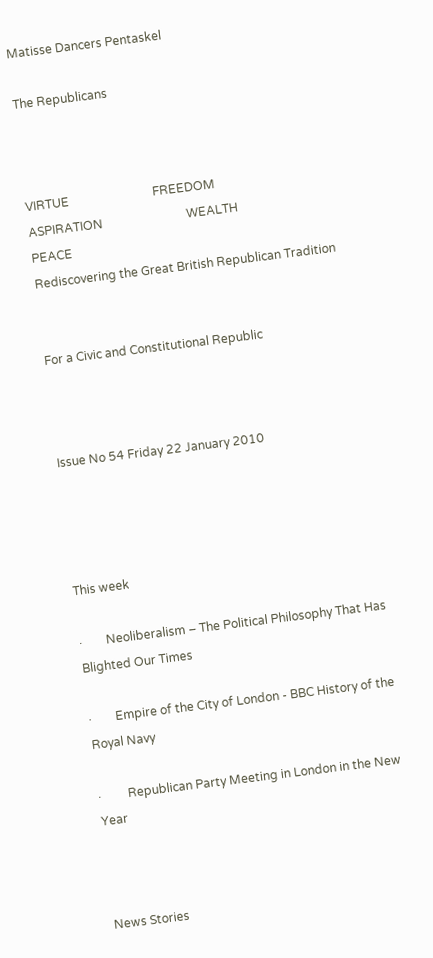Matisse Dancers Pentaskel

The Republicans



VIRTUE                            FREEDOM                              ASPIRATION                            WEALTH                            PEACE
Rediscovering the Great British Republican Tradition


For a Civic and Constitutional Republic



Issue No 54 Friday 22 January 2010




This week

·        Neoliberalism – The Political Philosophy That Has Blighted Our Times

·        Empire of the City of London - BBC History of the Royal Navy

·         Republican Party Meeting in London in the New Year



News Stories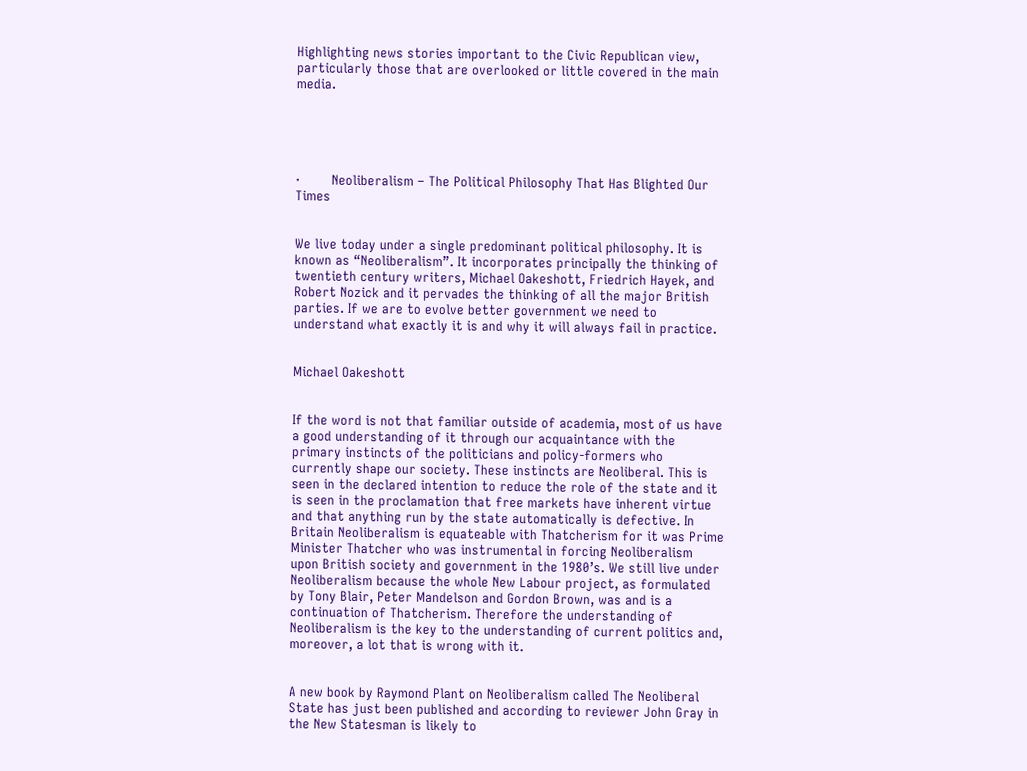Highlighting news stories important to the Civic Republican view, particularly those that are overlooked or little covered in the main media.





·        Neoliberalism – The Political Philosophy That Has Blighted Our Times


We live today under a single predominant political philosophy. It is known as “Neoliberalism”. It incorporates principally the thinking of twentieth century writers, Michael Oakeshott, Friedrich Hayek, and Robert Nozick and it pervades the thinking of all the major British parties. If we are to evolve better government we need to understand what exactly it is and why it will always fail in practice.


Michael Oakeshott


If the word is not that familiar outside of academia, most of us have a good understanding of it through our acquaintance with the primary instincts of the politicians and policy-formers who currently shape our society. These instincts are Neoliberal. This is seen in the declared intention to reduce the role of the state and it is seen in the proclamation that free markets have inherent virtue and that anything run by the state automatically is defective. In Britain Neoliberalism is equateable with Thatcherism for it was Prime Minister Thatcher who was instrumental in forcing Neoliberalism upon British society and government in the 1980’s. We still live under Neoliberalism because the whole New Labour project, as formulated by Tony Blair, Peter Mandelson and Gordon Brown, was and is a continuation of Thatcherism. Therefore the understanding of Neoliberalism is the key to the understanding of current politics and, moreover, a lot that is wrong with it.


A new book by Raymond Plant on Neoliberalism called The Neoliberal State has just been published and according to reviewer John Gray in the New Statesman is likely to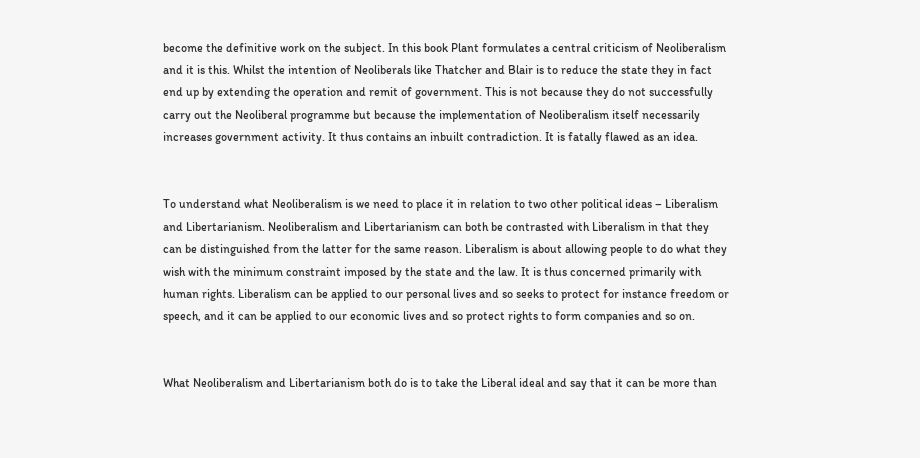become the definitive work on the subject. In this book Plant formulates a central criticism of Neoliberalism and it is this. Whilst the intention of Neoliberals like Thatcher and Blair is to reduce the state they in fact end up by extending the operation and remit of government. This is not because they do not successfully carry out the Neoliberal programme but because the implementation of Neoliberalism itself necessarily increases government activity. It thus contains an inbuilt contradiction. It is fatally flawed as an idea.


To understand what Neoliberalism is we need to place it in relation to two other political ideas – Liberalism and Libertarianism. Neoliberalism and Libertarianism can both be contrasted with Liberalism in that they can be distinguished from the latter for the same reason. Liberalism is about allowing people to do what they wish with the minimum constraint imposed by the state and the law. It is thus concerned primarily with human rights. Liberalism can be applied to our personal lives and so seeks to protect for instance freedom or speech, and it can be applied to our economic lives and so protect rights to form companies and so on.


What Neoliberalism and Libertarianism both do is to take the Liberal ideal and say that it can be more than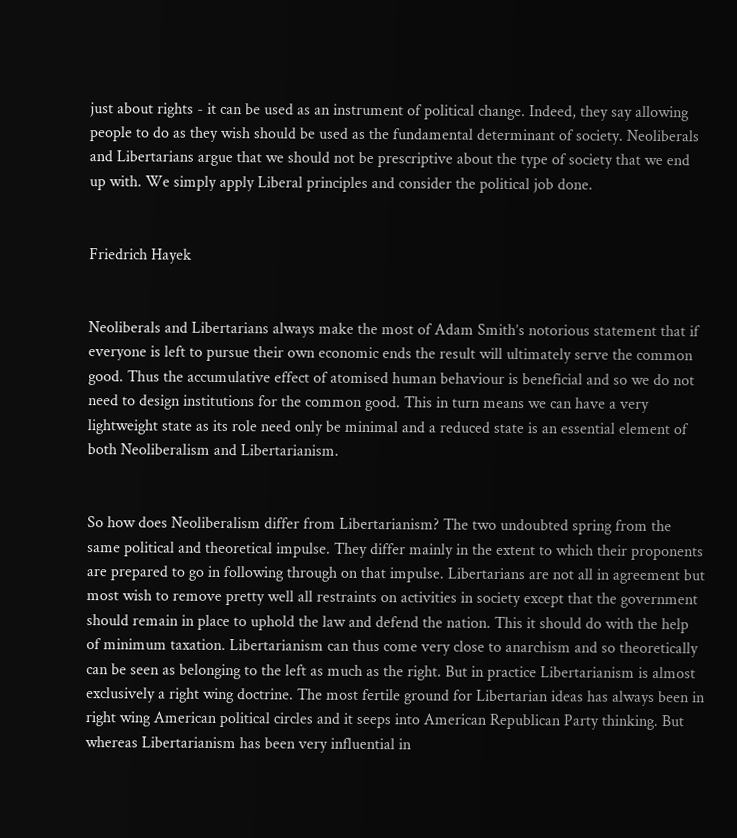just about rights - it can be used as an instrument of political change. Indeed, they say allowing people to do as they wish should be used as the fundamental determinant of society. Neoliberals and Libertarians argue that we should not be prescriptive about the type of society that we end up with. We simply apply Liberal principles and consider the political job done.


Friedrich Hayek


Neoliberals and Libertarians always make the most of Adam Smith’s notorious statement that if everyone is left to pursue their own economic ends the result will ultimately serve the common good. Thus the accumulative effect of atomised human behaviour is beneficial and so we do not need to design institutions for the common good. This in turn means we can have a very lightweight state as its role need only be minimal and a reduced state is an essential element of both Neoliberalism and Libertarianism.


So how does Neoliberalism differ from Libertarianism? The two undoubted spring from the same political and theoretical impulse. They differ mainly in the extent to which their proponents are prepared to go in following through on that impulse. Libertarians are not all in agreement but most wish to remove pretty well all restraints on activities in society except that the government should remain in place to uphold the law and defend the nation. This it should do with the help of minimum taxation. Libertarianism can thus come very close to anarchism and so theoretically can be seen as belonging to the left as much as the right. But in practice Libertarianism is almost exclusively a right wing doctrine. The most fertile ground for Libertarian ideas has always been in right wing American political circles and it seeps into American Republican Party thinking. But whereas Libertarianism has been very influential in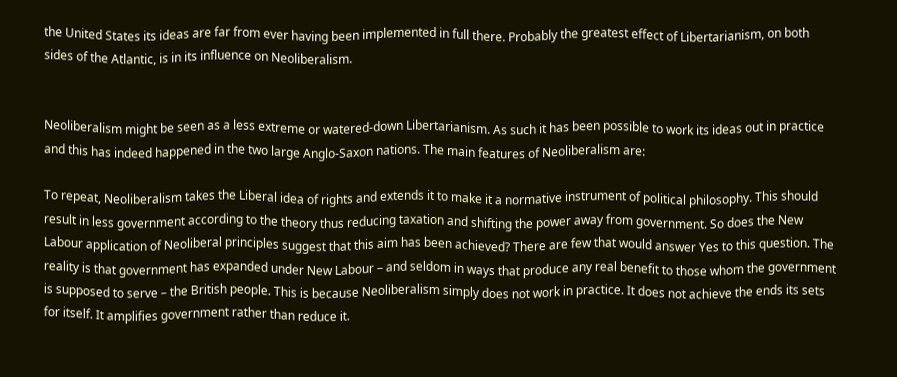the United States its ideas are far from ever having been implemented in full there. Probably the greatest effect of Libertarianism, on both sides of the Atlantic, is in its influence on Neoliberalism.


Neoliberalism might be seen as a less extreme or watered-down Libertarianism. As such it has been possible to work its ideas out in practice and this has indeed happened in the two large Anglo-Saxon nations. The main features of Neoliberalism are:

To repeat, Neoliberalism takes the Liberal idea of rights and extends it to make it a normative instrument of political philosophy. This should result in less government according to the theory thus reducing taxation and shifting the power away from government. So does the New Labour application of Neoliberal principles suggest that this aim has been achieved? There are few that would answer Yes to this question. The reality is that government has expanded under New Labour – and seldom in ways that produce any real benefit to those whom the government is supposed to serve – the British people. This is because Neoliberalism simply does not work in practice. It does not achieve the ends its sets for itself. It amplifies government rather than reduce it.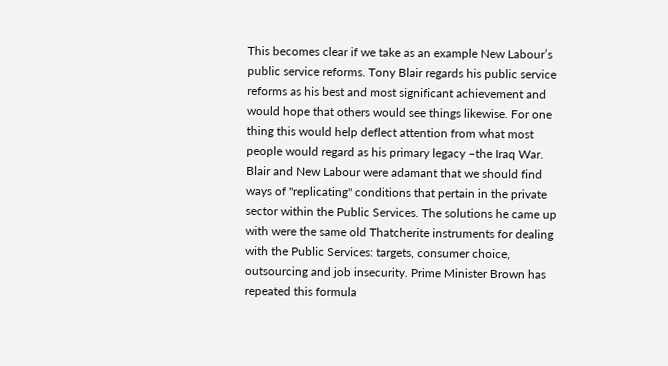This becomes clear if we take as an example New Labour’s public service reforms. Tony Blair regards his public service reforms as his best and most significant achievement and would hope that others would see things likewise. For one thing this would help deflect attention from what most people would regard as his primary legacy –the Iraq War. Blair and New Labour were adamant that we should find ways of "replicating" conditions that pertain in the private sector within the Public Services. The solutions he came up with were the same old Thatcherite instruments for dealing with the Public Services: targets, consumer choice, outsourcing and job insecurity. Prime Minister Brown has repeated this formula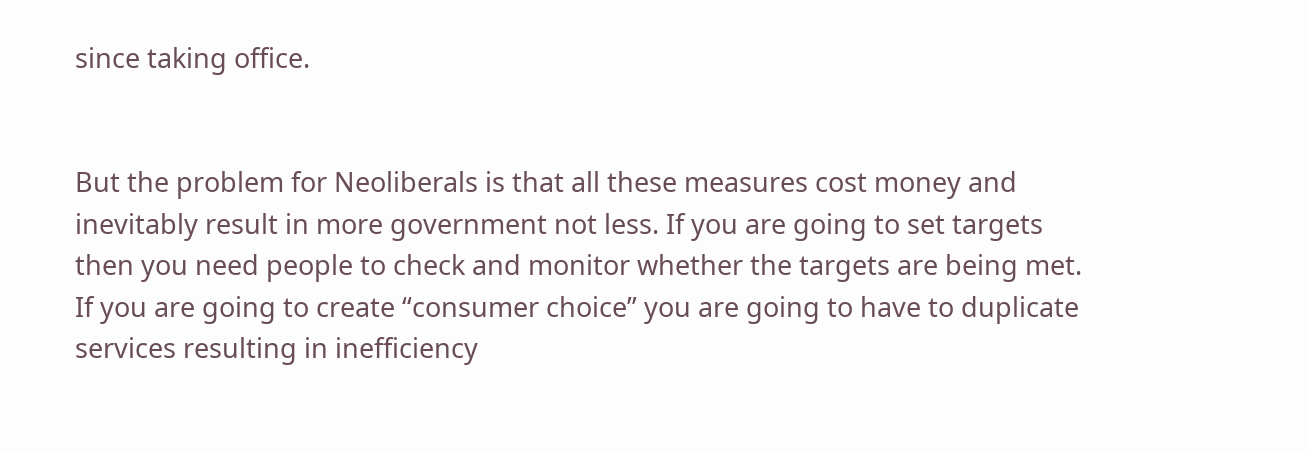since taking office.


But the problem for Neoliberals is that all these measures cost money and inevitably result in more government not less. If you are going to set targets then you need people to check and monitor whether the targets are being met. If you are going to create “consumer choice” you are going to have to duplicate services resulting in inefficiency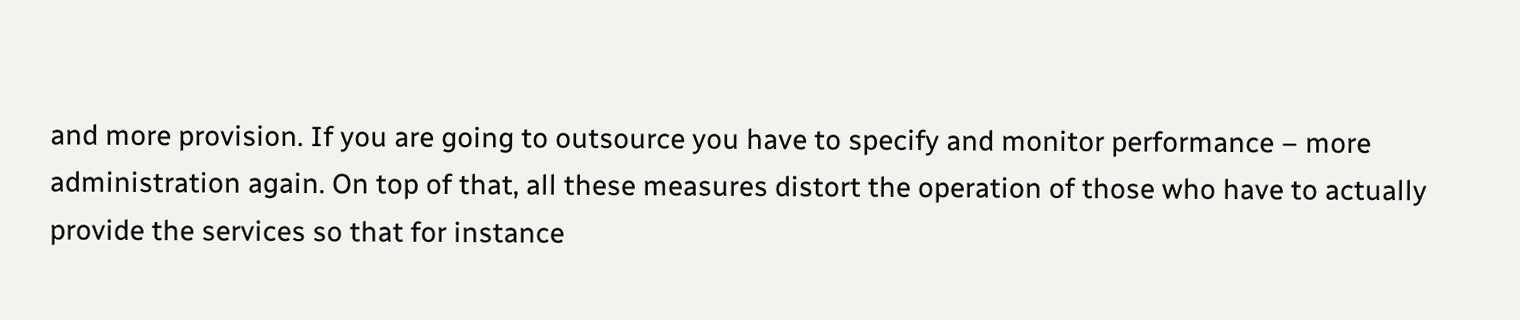and more provision. If you are going to outsource you have to specify and monitor performance – more administration again. On top of that, all these measures distort the operation of those who have to actually provide the services so that for instance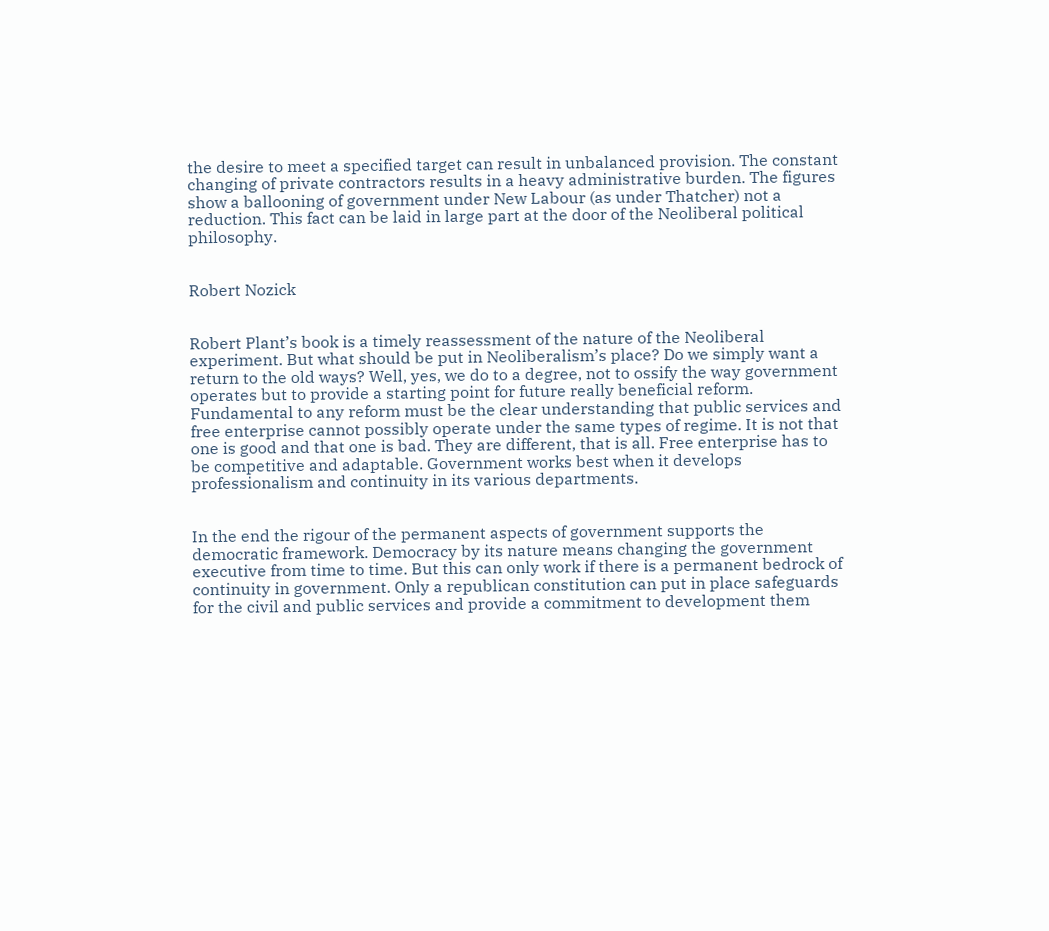the desire to meet a specified target can result in unbalanced provision. The constant changing of private contractors results in a heavy administrative burden. The figures show a ballooning of government under New Labour (as under Thatcher) not a reduction. This fact can be laid in large part at the door of the Neoliberal political philosophy.


Robert Nozick


Robert Plant’s book is a timely reassessment of the nature of the Neoliberal experiment. But what should be put in Neoliberalism’s place? Do we simply want a return to the old ways? Well, yes, we do to a degree, not to ossify the way government operates but to provide a starting point for future really beneficial reform. Fundamental to any reform must be the clear understanding that public services and free enterprise cannot possibly operate under the same types of regime. It is not that one is good and that one is bad. They are different, that is all. Free enterprise has to be competitive and adaptable. Government works best when it develops professionalism and continuity in its various departments.


In the end the rigour of the permanent aspects of government supports the democratic framework. Democracy by its nature means changing the government executive from time to time. But this can only work if there is a permanent bedrock of continuity in government. Only a republican constitution can put in place safeguards for the civil and public services and provide a commitment to development them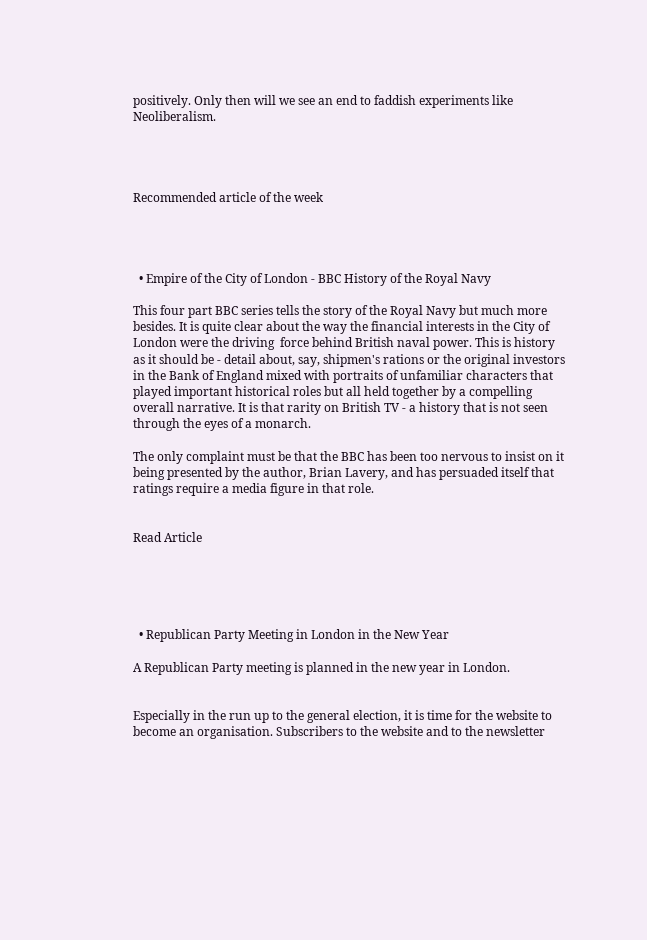positively. Only then will we see an end to faddish experiments like Neoliberalism.




Recommended article of the week




  • Empire of the City of London - BBC History of the Royal Navy

This four part BBC series tells the story of the Royal Navy but much more besides. It is quite clear about the way the financial interests in the City of London were the driving  force behind British naval power. This is history as it should be - detail about, say, shipmen's rations or the original investors in the Bank of England mixed with portraits of unfamiliar characters that played important historical roles but all held together by a compelling overall narrative. It is that rarity on British TV - a history that is not seen through the eyes of a monarch.

The only complaint must be that the BBC has been too nervous to insist on it being presented by the author, Brian Lavery, and has persuaded itself that ratings require a media figure in that role.


Read Article





  • Republican Party Meeting in London in the New Year

A Republican Party meeting is planned in the new year in London.


Especially in the run up to the general election, it is time for the website to become an organisation. Subscribers to the website and to the newsletter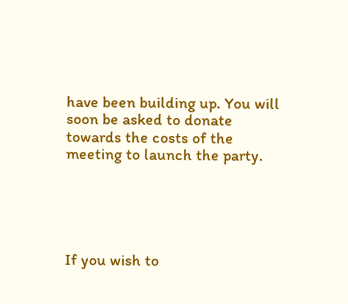have been building up. You will soon be asked to donate towards the costs of the meeting to launch the party.





If you wish to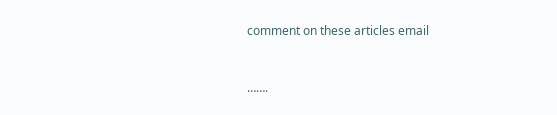comment on these articles email



…….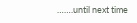…….until next time